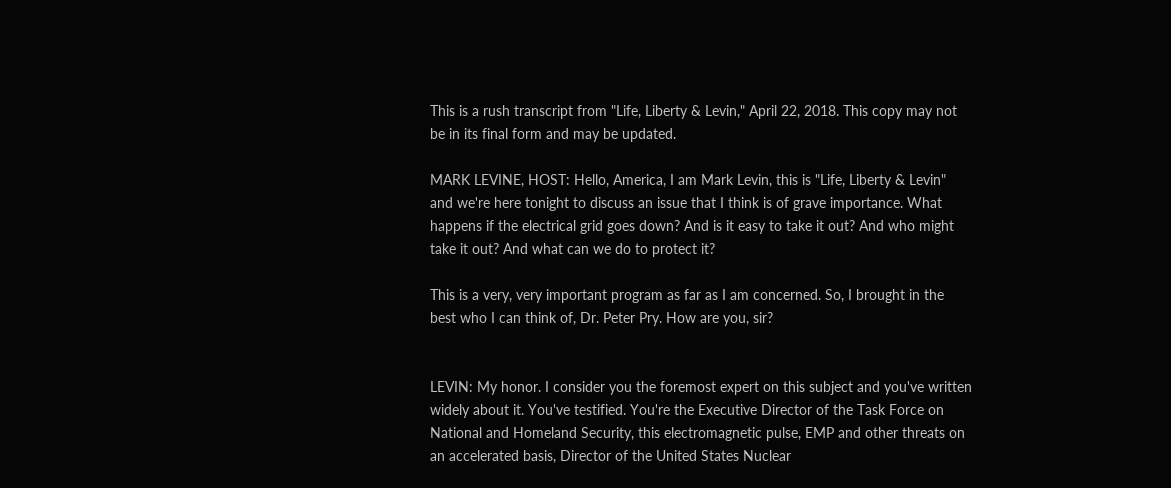This is a rush transcript from "Life, Liberty & Levin," April 22, 2018. This copy may not be in its final form and may be updated.

MARK LEVINE, HOST: Hello, America, I am Mark Levin, this is "Life, Liberty & Levin" and we're here tonight to discuss an issue that I think is of grave importance. What happens if the electrical grid goes down? And is it easy to take it out? And who might take it out? And what can we do to protect it?

This is a very, very important program as far as I am concerned. So, I brought in the best who I can think of, Dr. Peter Pry. How are you, sir?


LEVIN: My honor. I consider you the foremost expert on this subject and you've written widely about it. You've testified. You're the Executive Director of the Task Force on National and Homeland Security, this electromagnetic pulse, EMP and other threats on an accelerated basis, Director of the United States Nuclear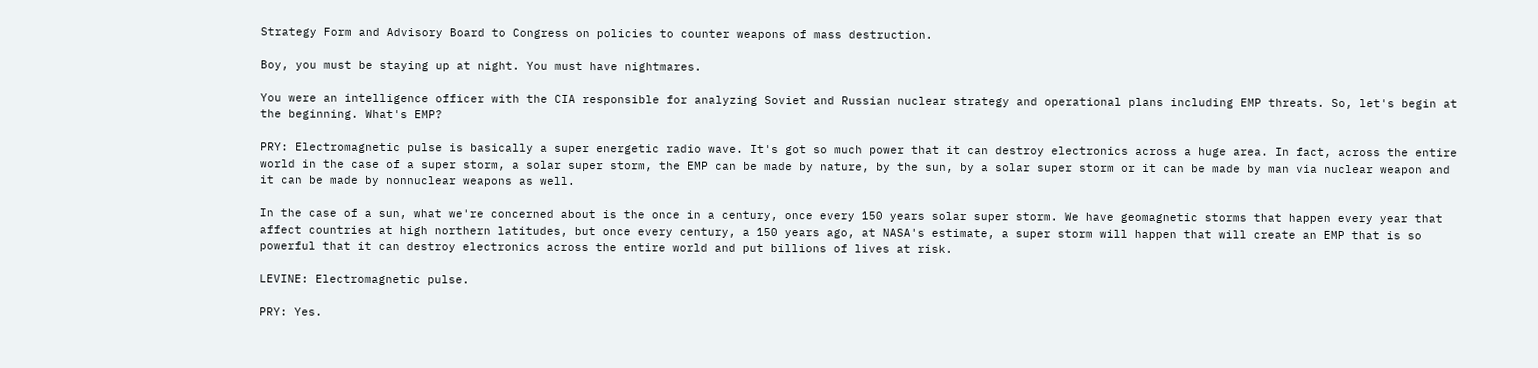Strategy Form and Advisory Board to Congress on policies to counter weapons of mass destruction.

Boy, you must be staying up at night. You must have nightmares.

You were an intelligence officer with the CIA responsible for analyzing Soviet and Russian nuclear strategy and operational plans including EMP threats. So, let's begin at the beginning. What's EMP?

PRY: Electromagnetic pulse is basically a super energetic radio wave. It's got so much power that it can destroy electronics across a huge area. In fact, across the entire world in the case of a super storm, a solar super storm, the EMP can be made by nature, by the sun, by a solar super storm or it can be made by man via nuclear weapon and it can be made by nonnuclear weapons as well.

In the case of a sun, what we're concerned about is the once in a century, once every 150 years solar super storm. We have geomagnetic storms that happen every year that affect countries at high northern latitudes, but once every century, a 150 years ago, at NASA's estimate, a super storm will happen that will create an EMP that is so powerful that it can destroy electronics across the entire world and put billions of lives at risk.

LEVINE: Electromagnetic pulse.

PRY: Yes.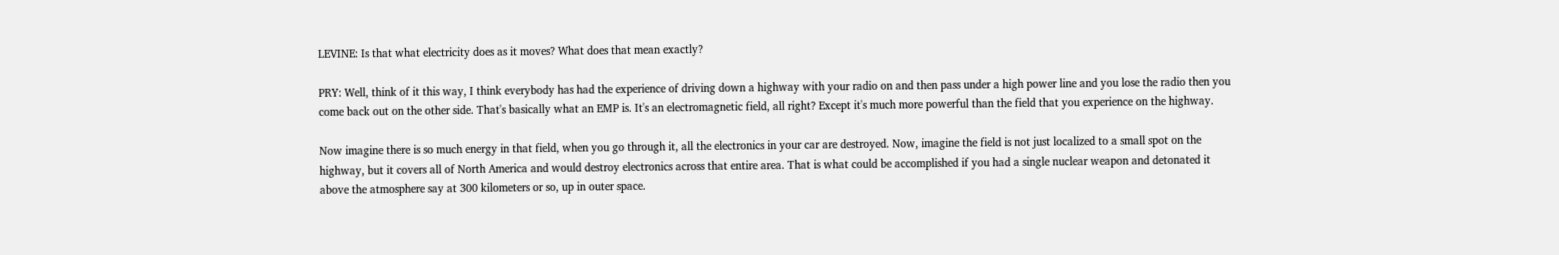LEVINE: Is that what electricity does as it moves? What does that mean exactly?

PRY: Well, think of it this way, I think everybody has had the experience of driving down a highway with your radio on and then pass under a high power line and you lose the radio then you come back out on the other side. That's basically what an EMP is. It's an electromagnetic field, all right? Except it's much more powerful than the field that you experience on the highway.

Now imagine there is so much energy in that field, when you go through it, all the electronics in your car are destroyed. Now, imagine the field is not just localized to a small spot on the highway, but it covers all of North America and would destroy electronics across that entire area. That is what could be accomplished if you had a single nuclear weapon and detonated it above the atmosphere say at 300 kilometers or so, up in outer space.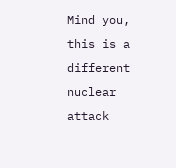Mind you, this is a different nuclear attack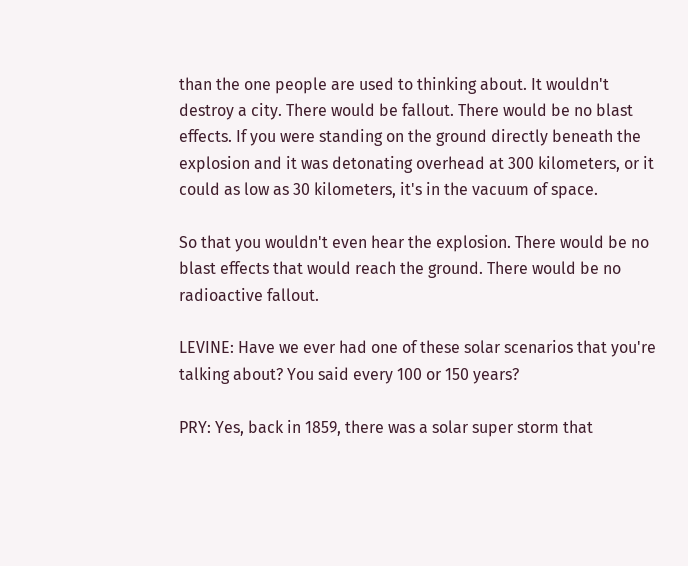than the one people are used to thinking about. It wouldn't destroy a city. There would be fallout. There would be no blast effects. If you were standing on the ground directly beneath the explosion and it was detonating overhead at 300 kilometers, or it could as low as 30 kilometers, it's in the vacuum of space.

So that you wouldn't even hear the explosion. There would be no blast effects that would reach the ground. There would be no radioactive fallout.

LEVINE: Have we ever had one of these solar scenarios that you're talking about? You said every 100 or 150 years?

PRY: Yes, back in 1859, there was a solar super storm that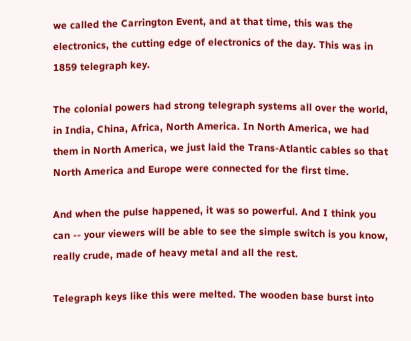we called the Carrington Event, and at that time, this was the electronics, the cutting edge of electronics of the day. This was in 1859 telegraph key.

The colonial powers had strong telegraph systems all over the world, in India, China, Africa, North America. In North America, we had them in North America, we just laid the Trans-Atlantic cables so that North America and Europe were connected for the first time.

And when the pulse happened, it was so powerful. And I think you can -- your viewers will be able to see the simple switch is you know, really crude, made of heavy metal and all the rest.

Telegraph keys like this were melted. The wooden base burst into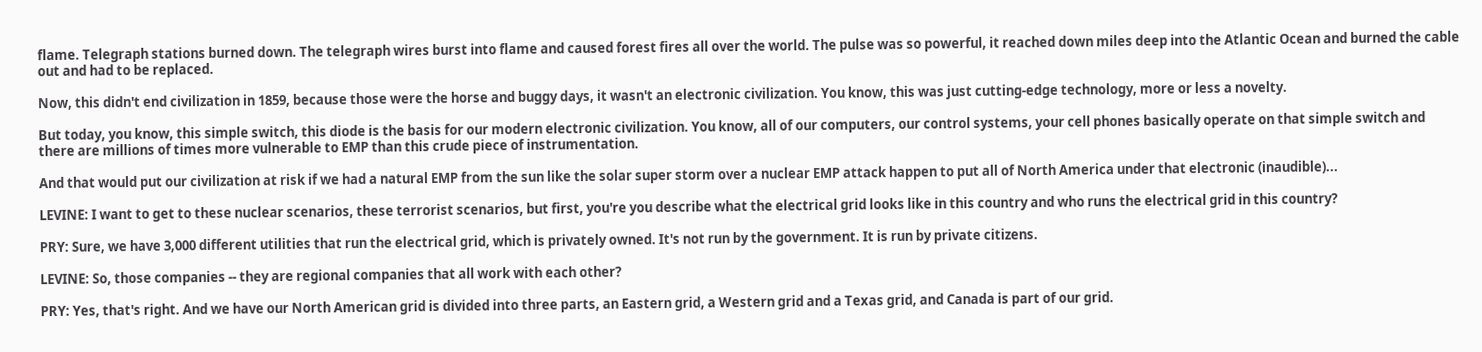flame. Telegraph stations burned down. The telegraph wires burst into flame and caused forest fires all over the world. The pulse was so powerful, it reached down miles deep into the Atlantic Ocean and burned the cable out and had to be replaced.

Now, this didn't end civilization in 1859, because those were the horse and buggy days, it wasn't an electronic civilization. You know, this was just cutting-edge technology, more or less a novelty.

But today, you know, this simple switch, this diode is the basis for our modern electronic civilization. You know, all of our computers, our control systems, your cell phones basically operate on that simple switch and there are millions of times more vulnerable to EMP than this crude piece of instrumentation.

And that would put our civilization at risk if we had a natural EMP from the sun like the solar super storm over a nuclear EMP attack happen to put all of North America under that electronic (inaudible)...

LEVINE: I want to get to these nuclear scenarios, these terrorist scenarios, but first, you're you describe what the electrical grid looks like in this country and who runs the electrical grid in this country?

PRY: Sure, we have 3,000 different utilities that run the electrical grid, which is privately owned. It's not run by the government. It is run by private citizens.

LEVINE: So, those companies -- they are regional companies that all work with each other?

PRY: Yes, that's right. And we have our North American grid is divided into three parts, an Eastern grid, a Western grid and a Texas grid, and Canada is part of our grid.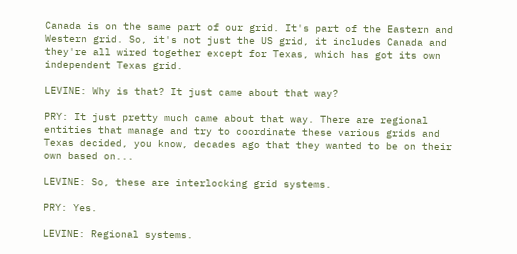Canada is on the same part of our grid. It's part of the Eastern and Western grid. So, it's not just the US grid, it includes Canada and they're all wired together except for Texas, which has got its own independent Texas grid.

LEVINE: Why is that? It just came about that way?

PRY: It just pretty much came about that way. There are regional entities that manage and try to coordinate these various grids and Texas decided, you know, decades ago that they wanted to be on their own based on...

LEVINE: So, these are interlocking grid systems.

PRY: Yes.

LEVINE: Regional systems.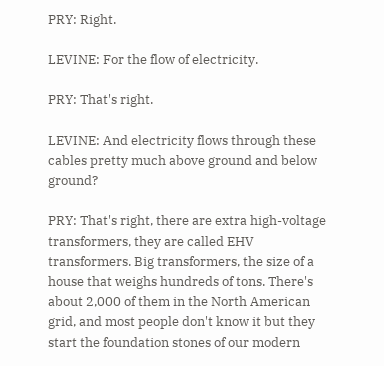PRY: Right.

LEVINE: For the flow of electricity.

PRY: That's right.

LEVINE: And electricity flows through these cables pretty much above ground and below ground?

PRY: That's right, there are extra high-voltage transformers, they are called EHV transformers. Big transformers, the size of a house that weighs hundreds of tons. There's about 2,000 of them in the North American grid, and most people don't know it but they start the foundation stones of our modern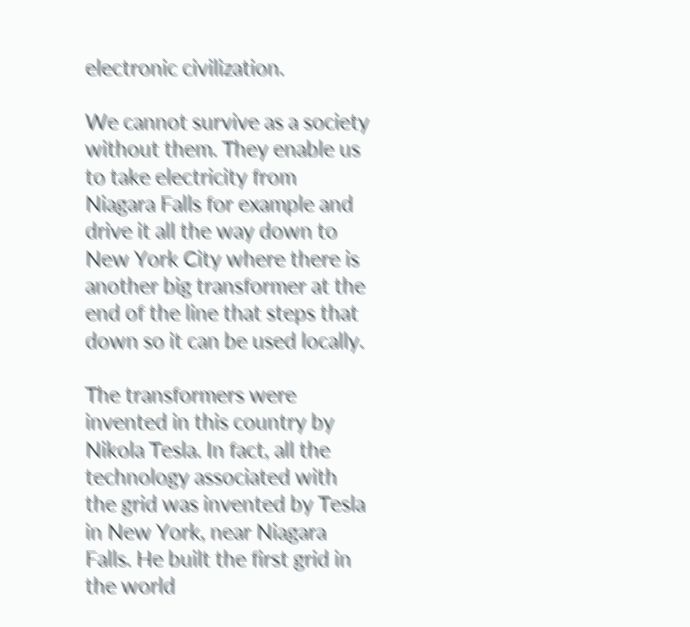electronic civilization.

We cannot survive as a society without them. They enable us to take electricity from Niagara Falls for example and drive it all the way down to New York City where there is another big transformer at the end of the line that steps that down so it can be used locally.

The transformers were invented in this country by Nikola Tesla. In fact, all the technology associated with the grid was invented by Tesla in New York, near Niagara Falls. He built the first grid in the world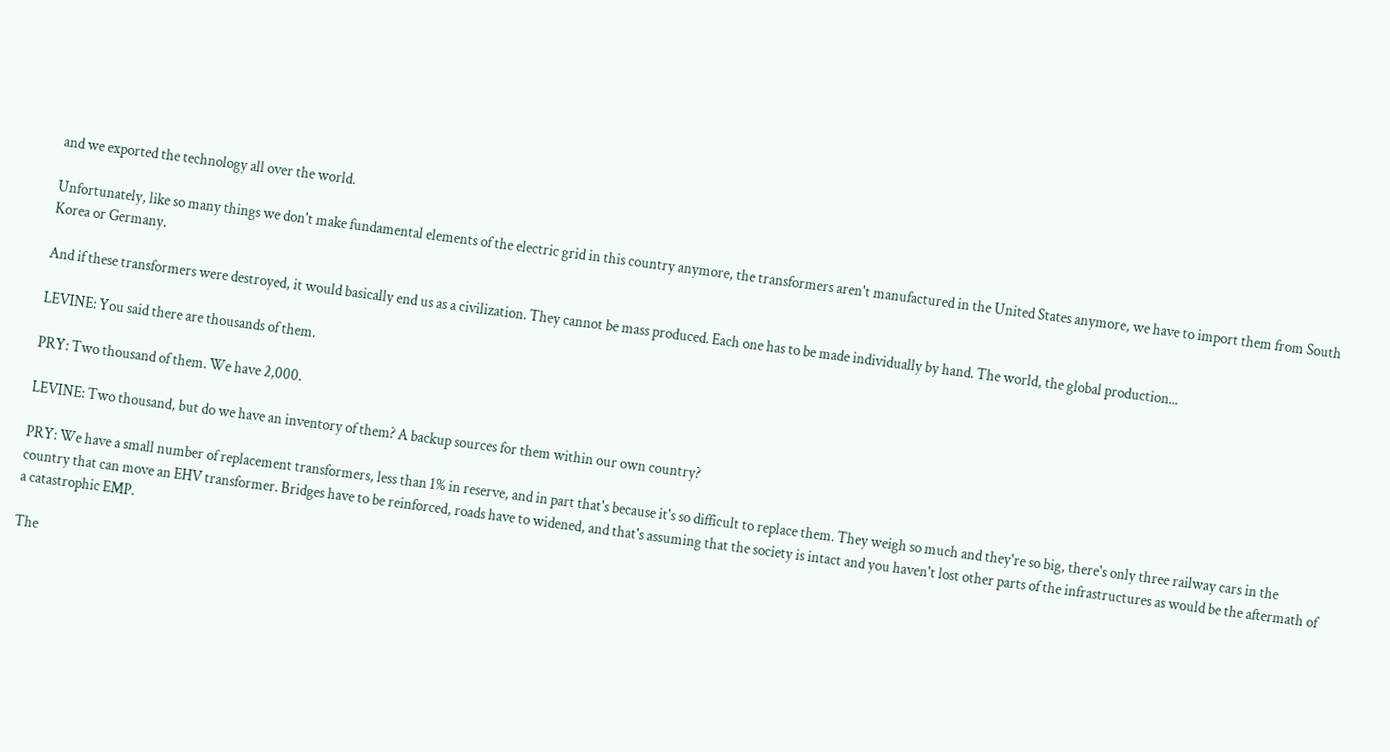and we exported the technology all over the world.

Unfortunately, like so many things we don't make fundamental elements of the electric grid in this country anymore, the transformers aren't manufactured in the United States anymore, we have to import them from South Korea or Germany.

And if these transformers were destroyed, it would basically end us as a civilization. They cannot be mass produced. Each one has to be made individually by hand. The world, the global production...

LEVINE: You said there are thousands of them.

PRY: Two thousand of them. We have 2,000.

LEVINE: Two thousand, but do we have an inventory of them? A backup sources for them within our own country?

PRY: We have a small number of replacement transformers, less than 1% in reserve, and in part that's because it's so difficult to replace them. They weigh so much and they're so big, there's only three railway cars in the country that can move an EHV transformer. Bridges have to be reinforced, roads have to widened, and that's assuming that the society is intact and you haven't lost other parts of the infrastructures as would be the aftermath of a catastrophic EMP.

The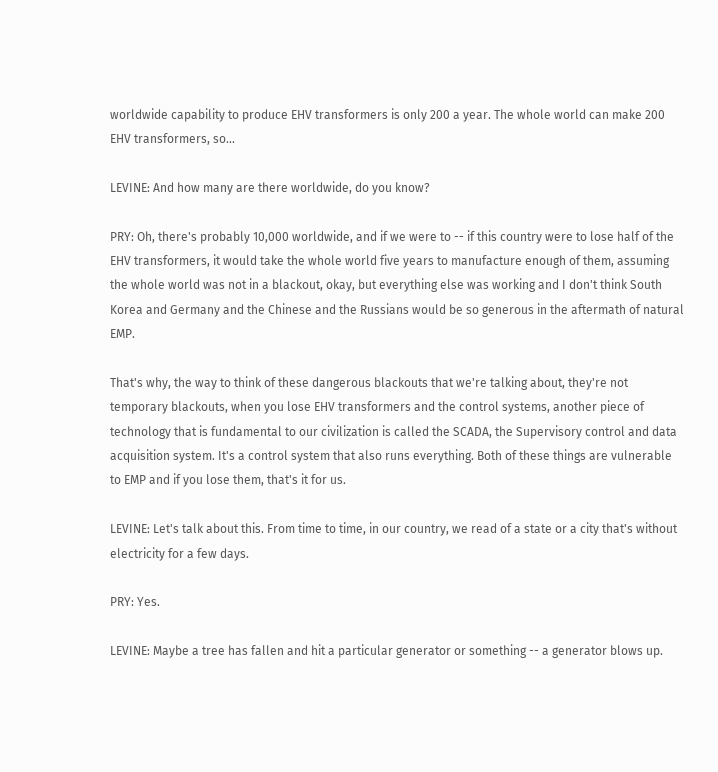worldwide capability to produce EHV transformers is only 200 a year. The whole world can make 200 EHV transformers, so...

LEVINE: And how many are there worldwide, do you know?

PRY: Oh, there's probably 10,000 worldwide, and if we were to -- if this country were to lose half of the EHV transformers, it would take the whole world five years to manufacture enough of them, assuming the whole world was not in a blackout, okay, but everything else was working and I don't think South Korea and Germany and the Chinese and the Russians would be so generous in the aftermath of natural EMP.

That's why, the way to think of these dangerous blackouts that we're talking about, they're not temporary blackouts, when you lose EHV transformers and the control systems, another piece of technology that is fundamental to our civilization is called the SCADA, the Supervisory control and data acquisition system. It's a control system that also runs everything. Both of these things are vulnerable to EMP and if you lose them, that's it for us.

LEVINE: Let's talk about this. From time to time, in our country, we read of a state or a city that's without electricity for a few days.

PRY: Yes.

LEVINE: Maybe a tree has fallen and hit a particular generator or something -- a generator blows up.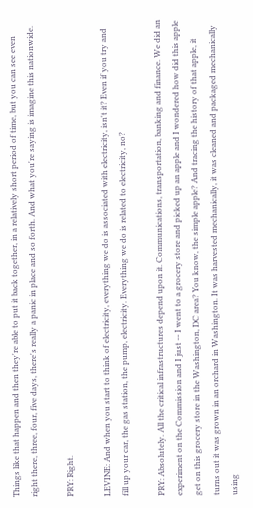Things like that happen and then they're able to put it back together, in a relatively short period of time, but you can see even right there, three, four, five days, there's really a panic in place and so forth. And what you're saying is imagine this nationwide.

PRY: Right.

LEVINE: And when you start to think of electricity, everything we do is associated with electricity, isn't it? Even if you try and fill up your car, the gas station, the pump, electricity. Everything we do is related to electricity, no?

PRY: Absolutely. All the critical infrastructures depend upon it. Communications, transportation, banking and finance. We did an experiment on the Commission and I just -- I went to a grocery store and picked up an apple and I wondered how did this apple get on this grocery store in the Washington, DC area? You know, the simple apple? And tracing the history of that apple, it turns out it was grown in an orchard in Washington. It was harvested mechanically, it was cleaned and packaged mechanically using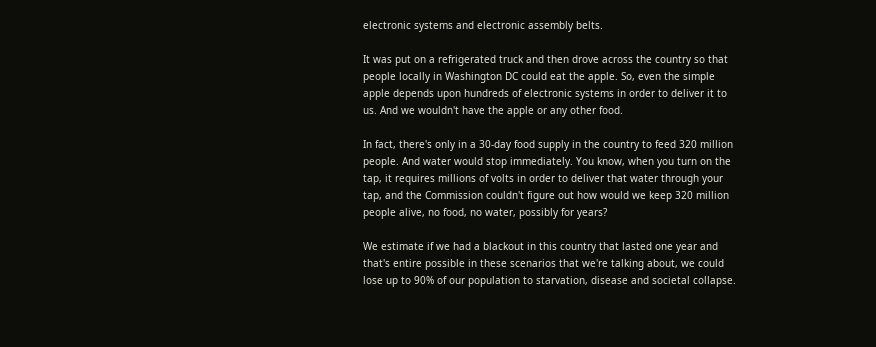electronic systems and electronic assembly belts.

It was put on a refrigerated truck and then drove across the country so that people locally in Washington DC could eat the apple. So, even the simple apple depends upon hundreds of electronic systems in order to deliver it to us. And we wouldn't have the apple or any other food.

In fact, there's only in a 30-day food supply in the country to feed 320 million people. And water would stop immediately. You know, when you turn on the tap, it requires millions of volts in order to deliver that water through your tap, and the Commission couldn't figure out how would we keep 320 million people alive, no food, no water, possibly for years?

We estimate if we had a blackout in this country that lasted one year and that's entire possible in these scenarios that we're talking about, we could lose up to 90% of our population to starvation, disease and societal collapse.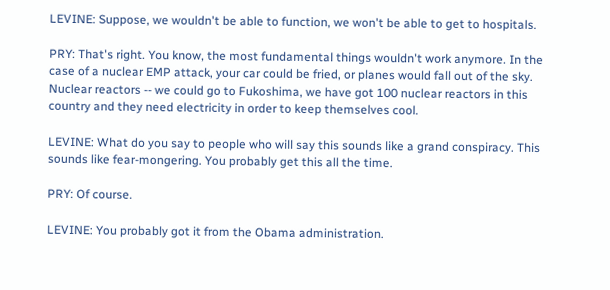LEVINE: Suppose, we wouldn't be able to function, we won't be able to get to hospitals.

PRY: That's right. You know, the most fundamental things wouldn't work anymore. In the case of a nuclear EMP attack, your car could be fried, or planes would fall out of the sky. Nuclear reactors -- we could go to Fukoshima, we have got 100 nuclear reactors in this country and they need electricity in order to keep themselves cool.

LEVINE: What do you say to people who will say this sounds like a grand conspiracy. This sounds like fear-mongering. You probably get this all the time.

PRY: Of course.

LEVINE: You probably got it from the Obama administration.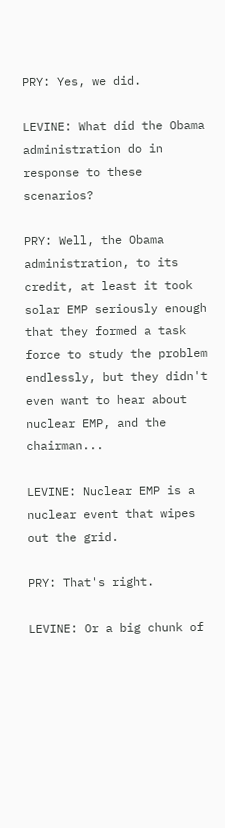PRY: Yes, we did.

LEVINE: What did the Obama administration do in response to these scenarios?

PRY: Well, the Obama administration, to its credit, at least it took solar EMP seriously enough that they formed a task force to study the problem endlessly, but they didn't even want to hear about nuclear EMP, and the chairman...

LEVINE: Nuclear EMP is a nuclear event that wipes out the grid.

PRY: That's right.

LEVINE: Or a big chunk of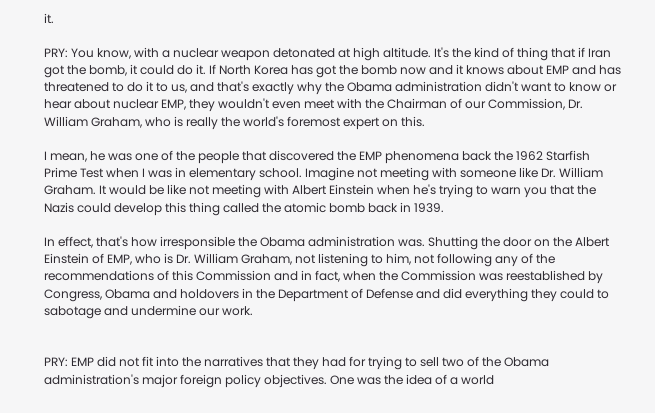it.

PRY: You know, with a nuclear weapon detonated at high altitude. It's the kind of thing that if Iran got the bomb, it could do it. If North Korea has got the bomb now and it knows about EMP and has threatened to do it to us, and that's exactly why the Obama administration didn't want to know or hear about nuclear EMP, they wouldn't even meet with the Chairman of our Commission, Dr. William Graham, who is really the world's foremost expert on this.

I mean, he was one of the people that discovered the EMP phenomena back the 1962 Starfish Prime Test when I was in elementary school. Imagine not meeting with someone like Dr. William Graham. It would be like not meeting with Albert Einstein when he's trying to warn you that the Nazis could develop this thing called the atomic bomb back in 1939.

In effect, that's how irresponsible the Obama administration was. Shutting the door on the Albert Einstein of EMP, who is Dr. William Graham, not listening to him, not following any of the recommendations of this Commission and in fact, when the Commission was reestablished by Congress, Obama and holdovers in the Department of Defense and did everything they could to sabotage and undermine our work.


PRY: EMP did not fit into the narratives that they had for trying to sell two of the Obama administration's major foreign policy objectives. One was the idea of a world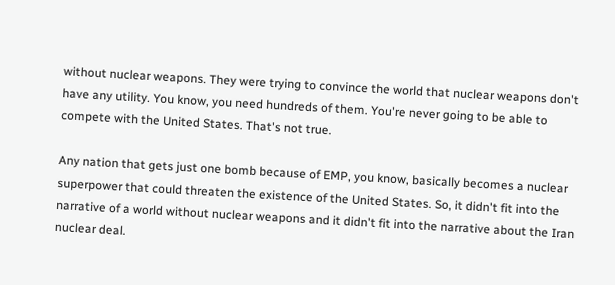without nuclear weapons. They were trying to convince the world that nuclear weapons don't have any utility. You know, you need hundreds of them. You're never going to be able to compete with the United States. That's not true.

Any nation that gets just one bomb because of EMP, you know, basically becomes a nuclear superpower that could threaten the existence of the United States. So, it didn't fit into the narrative of a world without nuclear weapons and it didn't fit into the narrative about the Iran nuclear deal.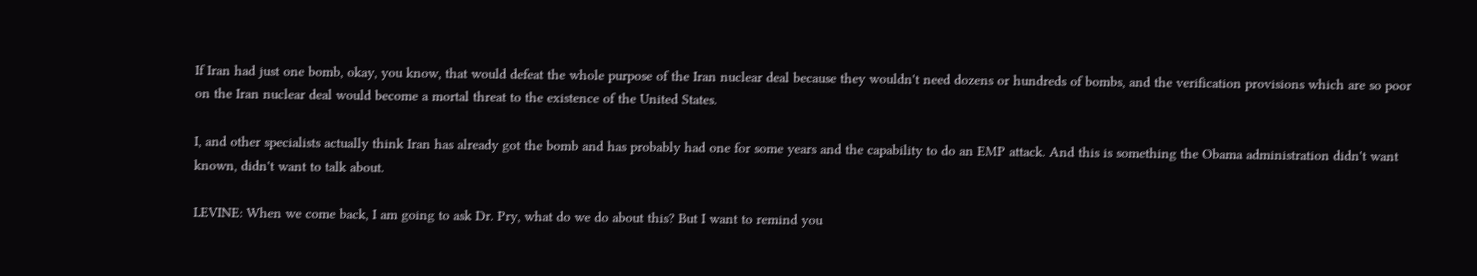If Iran had just one bomb, okay, you know, that would defeat the whole purpose of the Iran nuclear deal because they wouldn't need dozens or hundreds of bombs, and the verification provisions which are so poor on the Iran nuclear deal would become a mortal threat to the existence of the United States.

I, and other specialists actually think Iran has already got the bomb and has probably had one for some years and the capability to do an EMP attack. And this is something the Obama administration didn't want known, didn't want to talk about.

LEVINE: When we come back, I am going to ask Dr. Pry, what do we do about this? But I want to remind you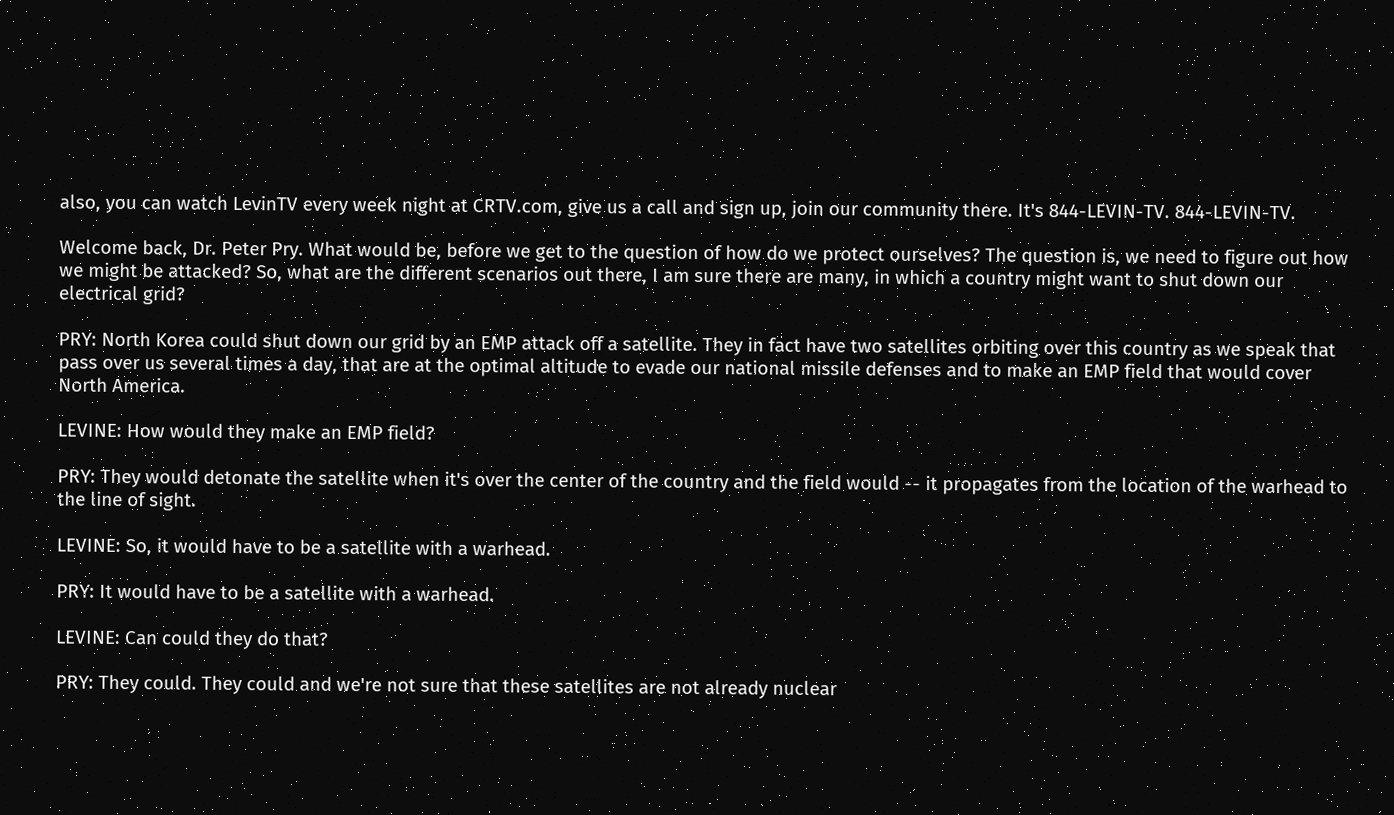also, you can watch LevinTV every week night at CRTV.com, give us a call and sign up, join our community there. It's 844-LEVIN-TV. 844-LEVIN-TV.

Welcome back, Dr. Peter Pry. What would be, before we get to the question of how do we protect ourselves? The question is, we need to figure out how we might be attacked? So, what are the different scenarios out there, I am sure there are many, in which a country might want to shut down our electrical grid?

PRY: North Korea could shut down our grid by an EMP attack off a satellite. They in fact have two satellites orbiting over this country as we speak that pass over us several times a day, that are at the optimal altitude to evade our national missile defenses and to make an EMP field that would cover North America.

LEVINE: How would they make an EMP field?

PRY: They would detonate the satellite when it's over the center of the country and the field would -- it propagates from the location of the warhead to the line of sight.

LEVINE: So, it would have to be a satellite with a warhead.

PRY: It would have to be a satellite with a warhead.

LEVINE: Can could they do that?

PRY: They could. They could and we're not sure that these satellites are not already nuclear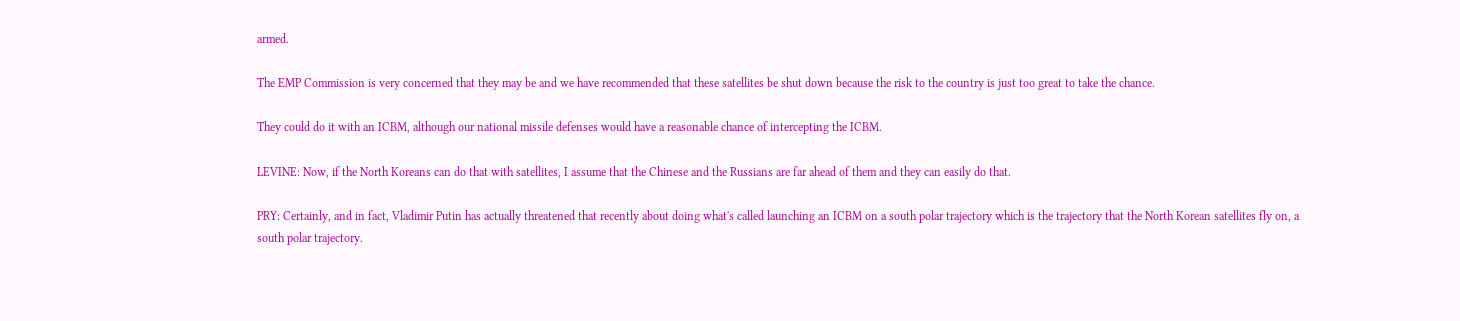armed.

The EMP Commission is very concerned that they may be and we have recommended that these satellites be shut down because the risk to the country is just too great to take the chance.

They could do it with an ICBM, although our national missile defenses would have a reasonable chance of intercepting the ICBM.

LEVINE: Now, if the North Koreans can do that with satellites, I assume that the Chinese and the Russians are far ahead of them and they can easily do that.

PRY: Certainly, and in fact, Vladimir Putin has actually threatened that recently about doing what's called launching an ICBM on a south polar trajectory which is the trajectory that the North Korean satellites fly on, a south polar trajectory.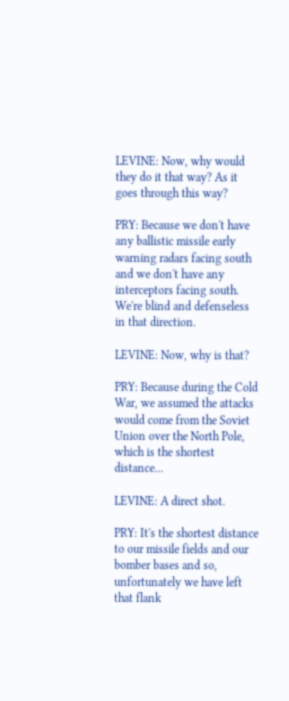LEVINE: Now, why would they do it that way? As it goes through this way?

PRY: Because we don't have any ballistic missile early warning radars facing south and we don't have any interceptors facing south. We're blind and defenseless in that direction.

LEVINE: Now, why is that?

PRY: Because during the Cold War, we assumed the attacks would come from the Soviet Union over the North Pole, which is the shortest distance...

LEVINE: A direct shot.

PRY: It's the shortest distance to our missile fields and our bomber bases and so, unfortunately we have left that flank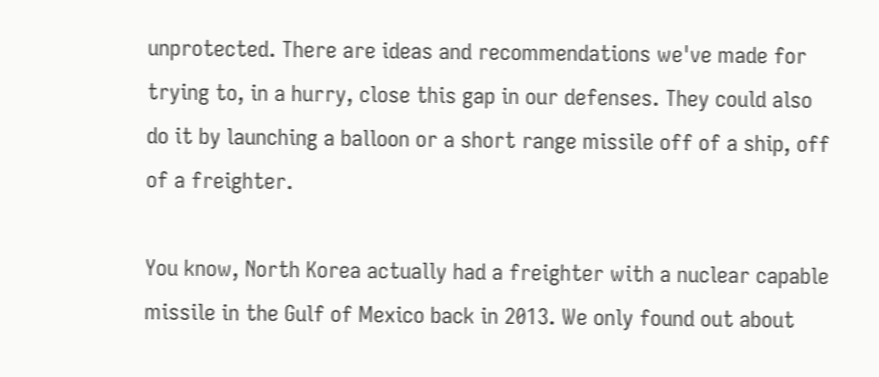unprotected. There are ideas and recommendations we've made for trying to, in a hurry, close this gap in our defenses. They could also do it by launching a balloon or a short range missile off of a ship, off of a freighter.

You know, North Korea actually had a freighter with a nuclear capable missile in the Gulf of Mexico back in 2013. We only found out about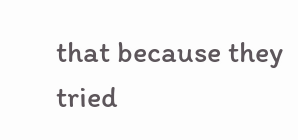that because they tried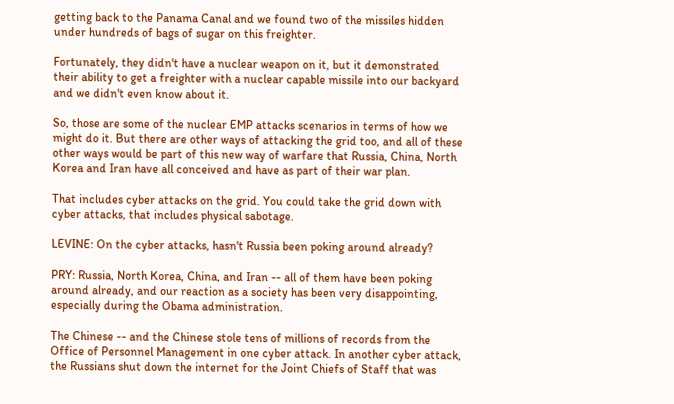getting back to the Panama Canal and we found two of the missiles hidden under hundreds of bags of sugar on this freighter.

Fortunately, they didn't have a nuclear weapon on it, but it demonstrated their ability to get a freighter with a nuclear capable missile into our backyard and we didn't even know about it.

So, those are some of the nuclear EMP attacks scenarios in terms of how we might do it. But there are other ways of attacking the grid too, and all of these other ways would be part of this new way of warfare that Russia, China, North Korea and Iran have all conceived and have as part of their war plan.

That includes cyber attacks on the grid. You could take the grid down with cyber attacks, that includes physical sabotage.

LEVINE: On the cyber attacks, hasn't Russia been poking around already?

PRY: Russia, North Korea, China, and Iran -- all of them have been poking around already, and our reaction as a society has been very disappointing, especially during the Obama administration.

The Chinese -- and the Chinese stole tens of millions of records from the Office of Personnel Management in one cyber attack. In another cyber attack, the Russians shut down the internet for the Joint Chiefs of Staff that was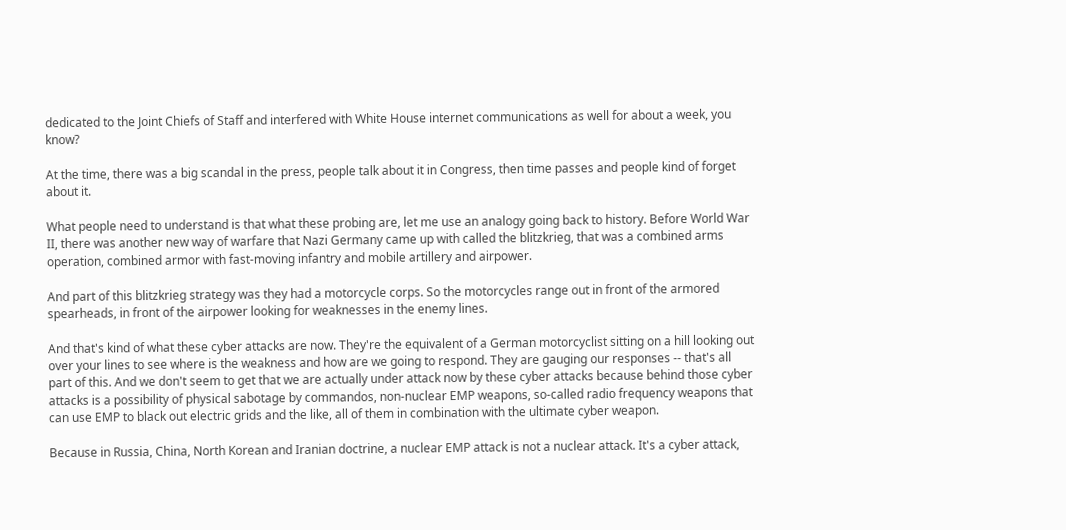dedicated to the Joint Chiefs of Staff and interfered with White House internet communications as well for about a week, you know?

At the time, there was a big scandal in the press, people talk about it in Congress, then time passes and people kind of forget about it.

What people need to understand is that what these probing are, let me use an analogy going back to history. Before World War II, there was another new way of warfare that Nazi Germany came up with called the blitzkrieg, that was a combined arms operation, combined armor with fast-moving infantry and mobile artillery and airpower.

And part of this blitzkrieg strategy was they had a motorcycle corps. So the motorcycles range out in front of the armored spearheads, in front of the airpower looking for weaknesses in the enemy lines.

And that's kind of what these cyber attacks are now. They're the equivalent of a German motorcyclist sitting on a hill looking out over your lines to see where is the weakness and how are we going to respond. They are gauging our responses -- that's all part of this. And we don't seem to get that we are actually under attack now by these cyber attacks because behind those cyber attacks is a possibility of physical sabotage by commandos, non-nuclear EMP weapons, so-called radio frequency weapons that can use EMP to black out electric grids and the like, all of them in combination with the ultimate cyber weapon.

Because in Russia, China, North Korean and Iranian doctrine, a nuclear EMP attack is not a nuclear attack. It's a cyber attack,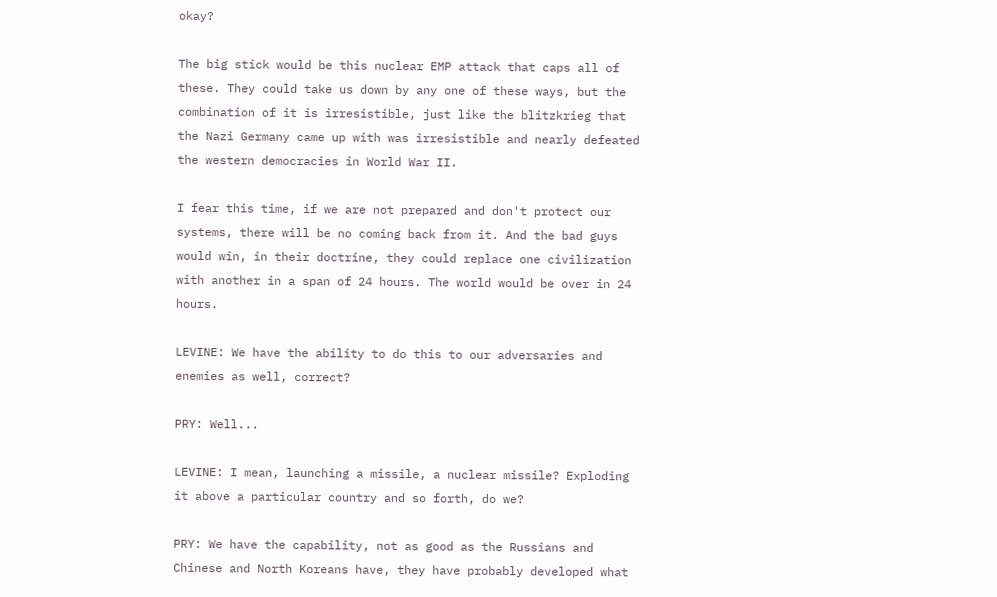okay?

The big stick would be this nuclear EMP attack that caps all of these. They could take us down by any one of these ways, but the combination of it is irresistible, just like the blitzkrieg that the Nazi Germany came up with was irresistible and nearly defeated the western democracies in World War II.

I fear this time, if we are not prepared and don't protect our systems, there will be no coming back from it. And the bad guys would win, in their doctrine, they could replace one civilization with another in a span of 24 hours. The world would be over in 24 hours.

LEVINE: We have the ability to do this to our adversaries and enemies as well, correct?

PRY: Well...

LEVINE: I mean, launching a missile, a nuclear missile? Exploding it above a particular country and so forth, do we?

PRY: We have the capability, not as good as the Russians and Chinese and North Koreans have, they have probably developed what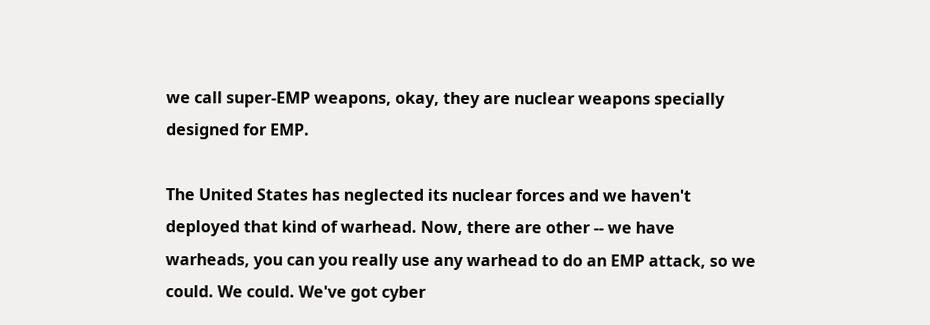we call super-EMP weapons, okay, they are nuclear weapons specially designed for EMP.

The United States has neglected its nuclear forces and we haven't deployed that kind of warhead. Now, there are other -- we have warheads, you can you really use any warhead to do an EMP attack, so we could. We could. We've got cyber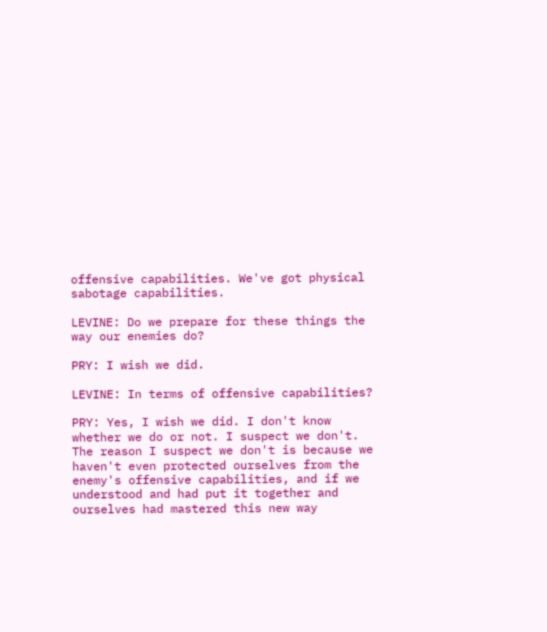offensive capabilities. We've got physical sabotage capabilities.

LEVINE: Do we prepare for these things the way our enemies do?

PRY: I wish we did.

LEVINE: In terms of offensive capabilities?

PRY: Yes, I wish we did. I don't know whether we do or not. I suspect we don't. The reason I suspect we don't is because we haven't even protected ourselves from the enemy's offensive capabilities, and if we understood and had put it together and ourselves had mastered this new way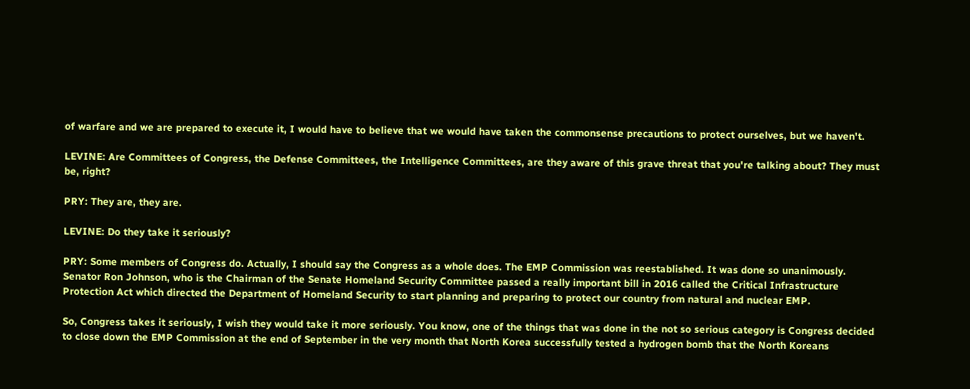of warfare and we are prepared to execute it, I would have to believe that we would have taken the commonsense precautions to protect ourselves, but we haven't.

LEVINE: Are Committees of Congress, the Defense Committees, the Intelligence Committees, are they aware of this grave threat that you're talking about? They must be, right?

PRY: They are, they are.

LEVINE: Do they take it seriously?

PRY: Some members of Congress do. Actually, I should say the Congress as a whole does. The EMP Commission was reestablished. It was done so unanimously. Senator Ron Johnson, who is the Chairman of the Senate Homeland Security Committee passed a really important bill in 2016 called the Critical Infrastructure Protection Act which directed the Department of Homeland Security to start planning and preparing to protect our country from natural and nuclear EMP.

So, Congress takes it seriously, I wish they would take it more seriously. You know, one of the things that was done in the not so serious category is Congress decided to close down the EMP Commission at the end of September in the very month that North Korea successfully tested a hydrogen bomb that the North Koreans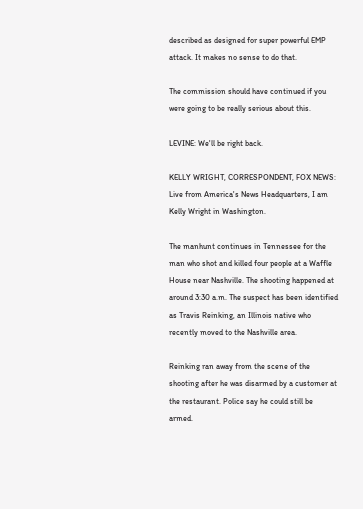described as designed for super powerful EMP attack. It makes no sense to do that.

The commission should have continued if you were going to be really serious about this.

LEVINE: We'll be right back.

KELLY WRIGHT, CORRESPONDENT, FOX NEWS: Live from America's News Headquarters, I am Kelly Wright in Washington.

The manhunt continues in Tennessee for the man who shot and killed four people at a Waffle House near Nashville. The shooting happened at around 3:30 a.m. The suspect has been identified as Travis Reinking, an Illinois native who recently moved to the Nashville area.

Reinking ran away from the scene of the shooting after he was disarmed by a customer at the restaurant. Police say he could still be armed.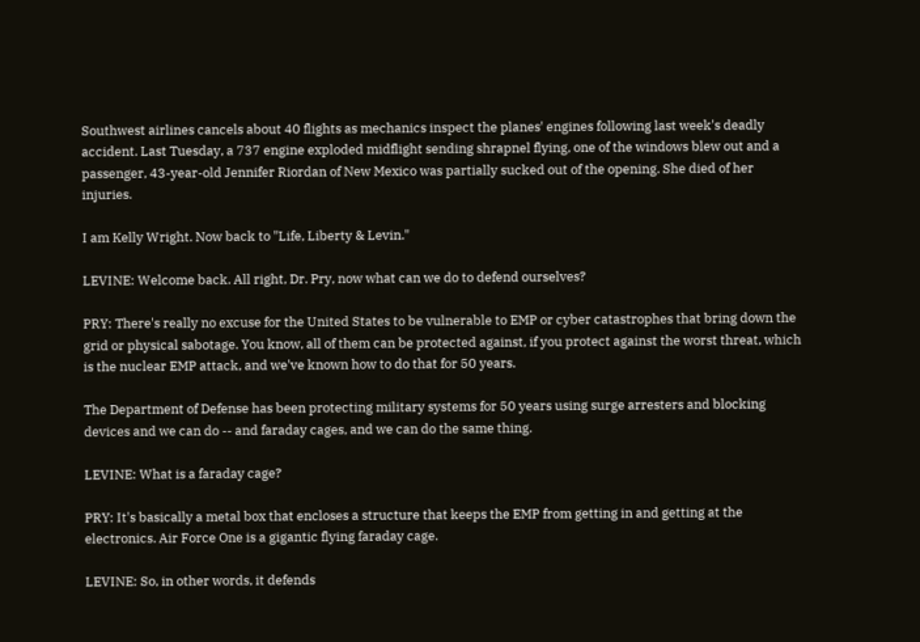Southwest airlines cancels about 40 flights as mechanics inspect the planes' engines following last week's deadly accident. Last Tuesday, a 737 engine exploded midflight sending shrapnel flying, one of the windows blew out and a passenger, 43-year-old Jennifer Riordan of New Mexico was partially sucked out of the opening. She died of her injuries.

I am Kelly Wright. Now back to "Life, Liberty & Levin."

LEVINE: Welcome back. All right, Dr. Pry, now what can we do to defend ourselves?

PRY: There's really no excuse for the United States to be vulnerable to EMP or cyber catastrophes that bring down the grid or physical sabotage. You know, all of them can be protected against, if you protect against the worst threat, which is the nuclear EMP attack, and we've known how to do that for 50 years.

The Department of Defense has been protecting military systems for 50 years using surge arresters and blocking devices and we can do -- and faraday cages, and we can do the same thing.

LEVINE: What is a faraday cage?

PRY: It's basically a metal box that encloses a structure that keeps the EMP from getting in and getting at the electronics. Air Force One is a gigantic flying faraday cage.

LEVINE: So, in other words, it defends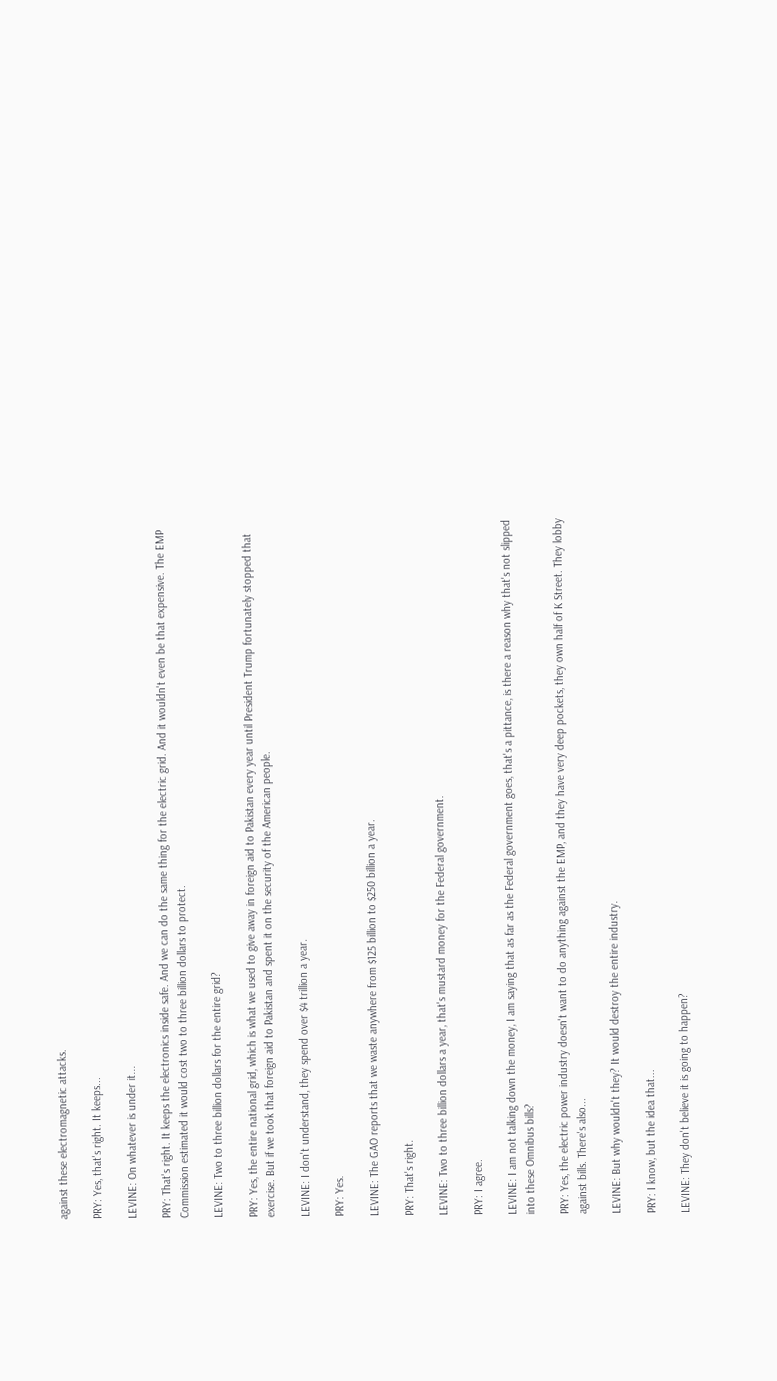against these electromagnetic attacks.

PRY: Yes, that's right. It keeps...

LEVINE: On whatever is under it...

PRY: That's right. It keeps the electronics inside safe. And we can do the same thing for the electric grid. And it wouldn't even be that expensive. The EMP Commission estimated it would cost two to three billion dollars to protect.

LEVINE: Two to three billion dollars for the entire grid?

PRY: Yes, the entire national grid, which is what we used to give away in foreign aid to Pakistan every year until President Trump fortunately stopped that exercise. But if we took that foreign aid to Pakistan and spent it on the security of the American people.

LEVINE: I don't understand, they spend over $4 trillion a year.

PRY: Yes.

LEVINE: The GAO reports that we waste anywhere from $125 billion to $250 billion a year.

PRY: That's right.

LEVINE: Two to three billion dollars a year, that's mustard money for the Federal government.

PRY: I agree.

LEVINE: I am not talking down the money, I am saying that as far as the Federal government goes, that's a pittance, is there a reason why that's not slipped into these Omnibus bills?

PRY: Yes, the electric power industry doesn't want to do anything against the EMP, and they have very deep pockets, they own half of K Street. They lobby against bills. There's also...

LEVINE: But why wouldn't they? It would destroy the entire industry.

PRY: I know, but the idea that...

LEVINE: They don't believe it is going to happen?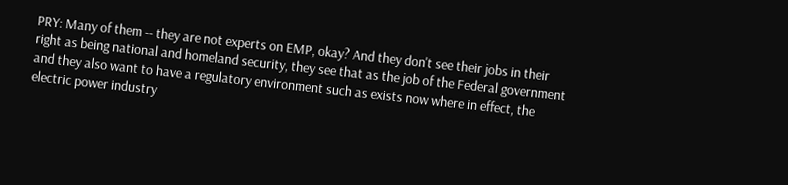PRY: Many of them -- they are not experts on EMP, okay? And they don't see their jobs in their right as being national and homeland security, they see that as the job of the Federal government and they also want to have a regulatory environment such as exists now where in effect, the electric power industry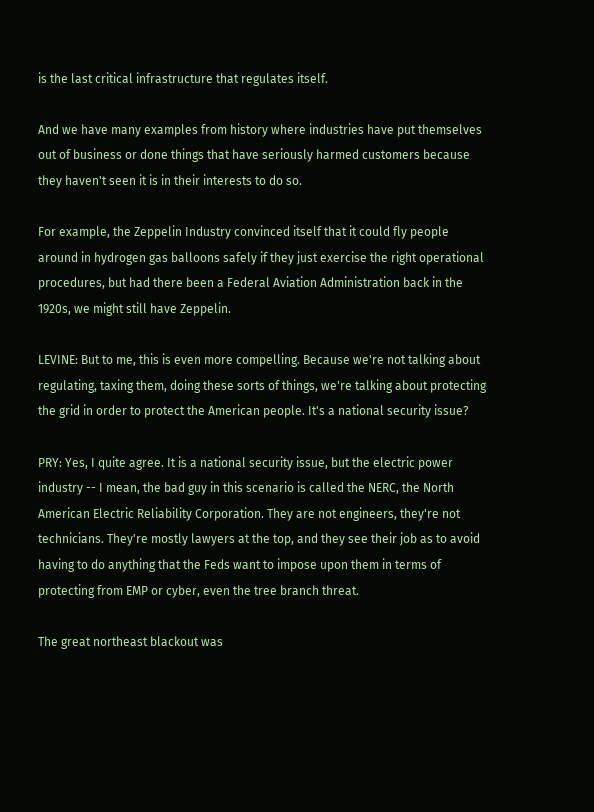is the last critical infrastructure that regulates itself.

And we have many examples from history where industries have put themselves out of business or done things that have seriously harmed customers because they haven't seen it is in their interests to do so.

For example, the Zeppelin Industry convinced itself that it could fly people around in hydrogen gas balloons safely if they just exercise the right operational procedures, but had there been a Federal Aviation Administration back in the 1920s, we might still have Zeppelin.

LEVINE: But to me, this is even more compelling. Because we're not talking about regulating, taxing them, doing these sorts of things, we're talking about protecting the grid in order to protect the American people. It's a national security issue?

PRY: Yes, I quite agree. It is a national security issue, but the electric power industry -- I mean, the bad guy in this scenario is called the NERC, the North American Electric Reliability Corporation. They are not engineers, they're not technicians. They're mostly lawyers at the top, and they see their job as to avoid having to do anything that the Feds want to impose upon them in terms of protecting from EMP or cyber, even the tree branch threat.

The great northeast blackout was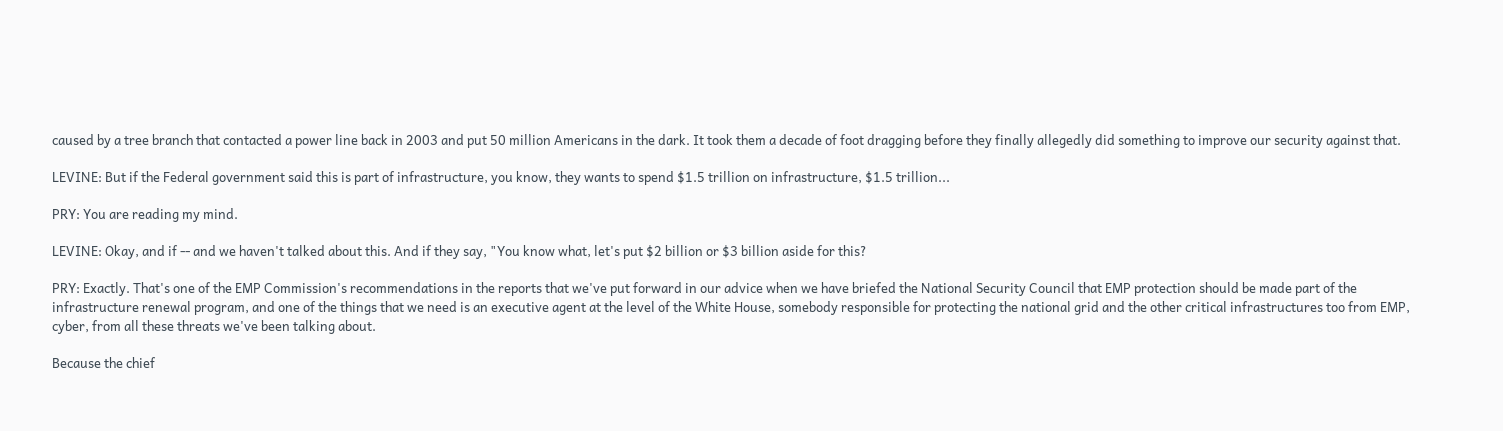caused by a tree branch that contacted a power line back in 2003 and put 50 million Americans in the dark. It took them a decade of foot dragging before they finally allegedly did something to improve our security against that.

LEVINE: But if the Federal government said this is part of infrastructure, you know, they wants to spend $1.5 trillion on infrastructure, $1.5 trillion...

PRY: You are reading my mind.

LEVINE: Okay, and if -- and we haven't talked about this. And if they say, "You know what, let's put $2 billion or $3 billion aside for this?

PRY: Exactly. That's one of the EMP Commission's recommendations in the reports that we've put forward in our advice when we have briefed the National Security Council that EMP protection should be made part of the infrastructure renewal program, and one of the things that we need is an executive agent at the level of the White House, somebody responsible for protecting the national grid and the other critical infrastructures too from EMP, cyber, from all these threats we've been talking about.

Because the chief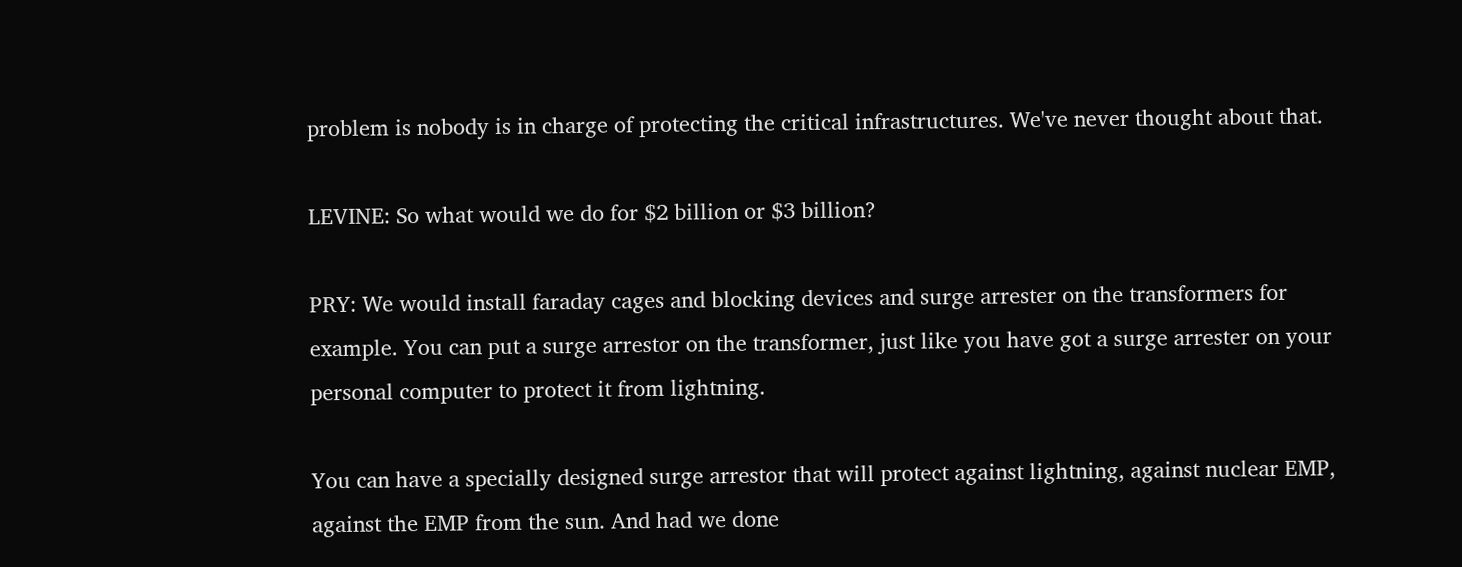problem is nobody is in charge of protecting the critical infrastructures. We've never thought about that.

LEVINE: So what would we do for $2 billion or $3 billion?

PRY: We would install faraday cages and blocking devices and surge arrester on the transformers for example. You can put a surge arrestor on the transformer, just like you have got a surge arrester on your personal computer to protect it from lightning.

You can have a specially designed surge arrestor that will protect against lightning, against nuclear EMP, against the EMP from the sun. And had we done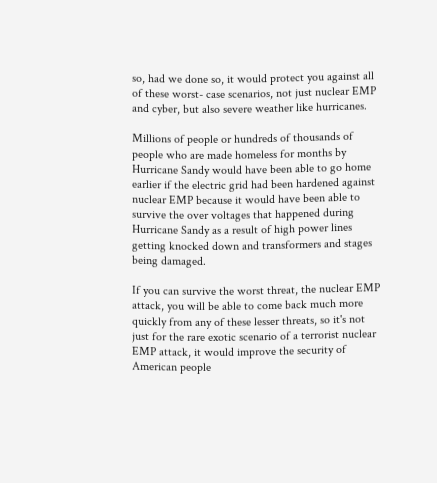so, had we done so, it would protect you against all of these worst- case scenarios, not just nuclear EMP and cyber, but also severe weather like hurricanes.

Millions of people or hundreds of thousands of people who are made homeless for months by Hurricane Sandy would have been able to go home earlier if the electric grid had been hardened against nuclear EMP because it would have been able to survive the over voltages that happened during Hurricane Sandy as a result of high power lines getting knocked down and transformers and stages being damaged.

If you can survive the worst threat, the nuclear EMP attack, you will be able to come back much more quickly from any of these lesser threats, so it's not just for the rare exotic scenario of a terrorist nuclear EMP attack, it would improve the security of American people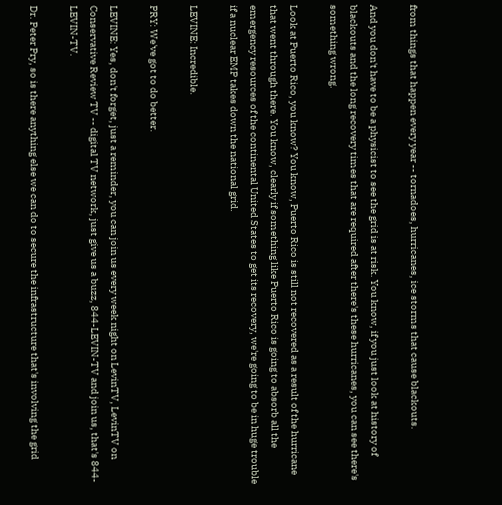from things that happen every year -- tornadoes, hurricanes, ice storms that cause blackouts.

And you don't have to be a physicist to see the grid is at risk. You know, if you just look at history of blackouts and the long recovery times that are required after there's these hurricanes, you can see there's something wrong.

Look at Puerto Rico, you know? You know, Puerto Rico is still not recovered as a result of the hurricane that went through there. You know, clearly if something like Puerto Rico is going to absorb all the emergency resources of the continental United States to get its recovery, we're going to be in huge trouble if a nuclear EMP takes down the national grid.

LEVINE: Incredible.

PRY: We've got to do better.

LEVINE: Yes, don't forget, just a reminder, you can join us every week night on LevinTV, LevinTV on Conservative Review TV -- digital TV network, just give us a buzz, 844-LEVIN-TV and join us, that's 844-LEVIN-TV.

Dr. Peter Pry, so is there anything else we can do to secure the infrastructure that's involving the grid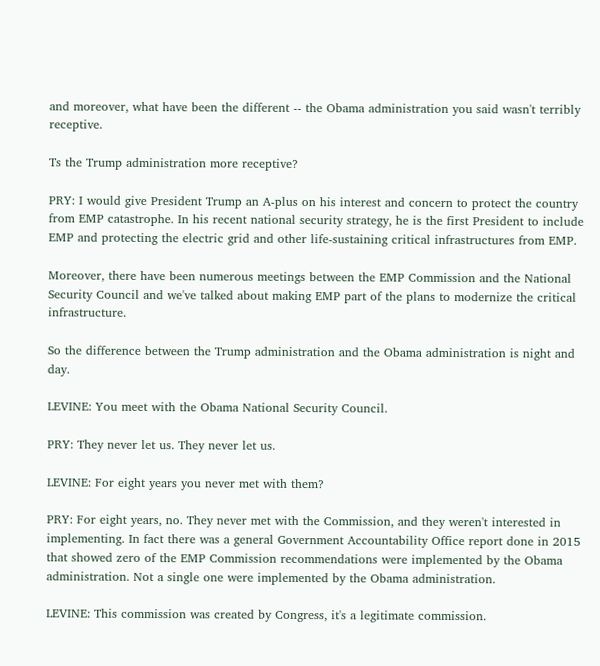and moreover, what have been the different -- the Obama administration you said wasn't terribly receptive.

Ts the Trump administration more receptive?

PRY: I would give President Trump an A-plus on his interest and concern to protect the country from EMP catastrophe. In his recent national security strategy, he is the first President to include EMP and protecting the electric grid and other life-sustaining critical infrastructures from EMP.

Moreover, there have been numerous meetings between the EMP Commission and the National Security Council and we've talked about making EMP part of the plans to modernize the critical infrastructure.

So the difference between the Trump administration and the Obama administration is night and day.

LEVINE: You meet with the Obama National Security Council.

PRY: They never let us. They never let us.

LEVINE: For eight years you never met with them?

PRY: For eight years, no. They never met with the Commission, and they weren't interested in implementing. In fact there was a general Government Accountability Office report done in 2015 that showed zero of the EMP Commission recommendations were implemented by the Obama administration. Not a single one were implemented by the Obama administration.

LEVINE: This commission was created by Congress, it's a legitimate commission.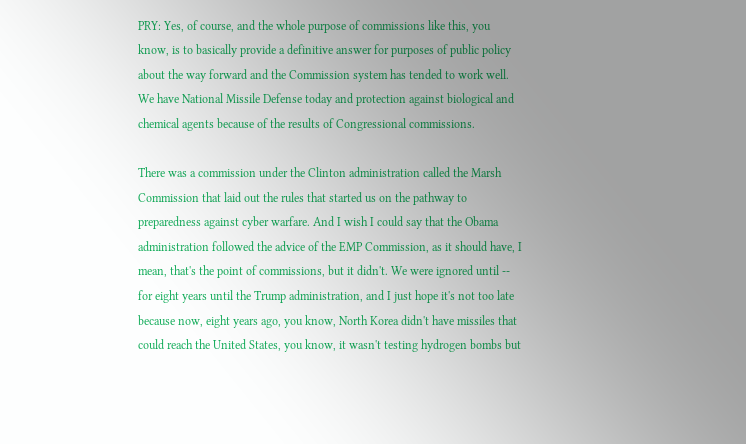PRY: Yes, of course, and the whole purpose of commissions like this, you know, is to basically provide a definitive answer for purposes of public policy about the way forward and the Commission system has tended to work well. We have National Missile Defense today and protection against biological and chemical agents because of the results of Congressional commissions.

There was a commission under the Clinton administration called the Marsh Commission that laid out the rules that started us on the pathway to preparedness against cyber warfare. And I wish I could say that the Obama administration followed the advice of the EMP Commission, as it should have, I mean, that's the point of commissions, but it didn't. We were ignored until -- for eight years until the Trump administration, and I just hope it's not too late because now, eight years ago, you know, North Korea didn't have missiles that could reach the United States, you know, it wasn't testing hydrogen bombs but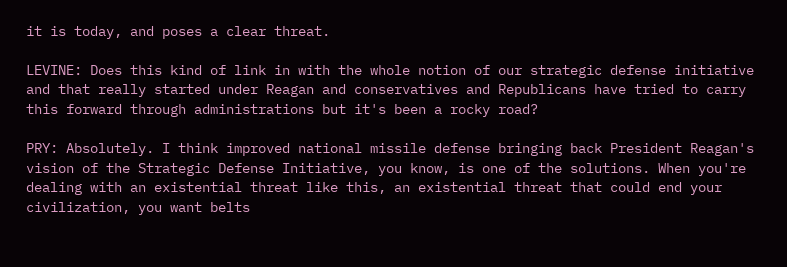it is today, and poses a clear threat.

LEVINE: Does this kind of link in with the whole notion of our strategic defense initiative and that really started under Reagan and conservatives and Republicans have tried to carry this forward through administrations but it's been a rocky road?

PRY: Absolutely. I think improved national missile defense bringing back President Reagan's vision of the Strategic Defense Initiative, you know, is one of the solutions. When you're dealing with an existential threat like this, an existential threat that could end your civilization, you want belts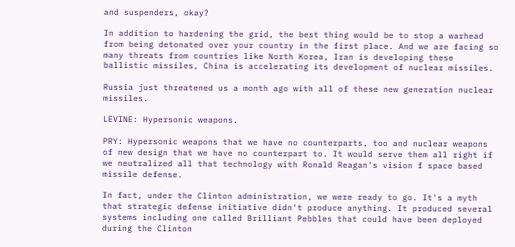and suspenders, okay?

In addition to hardening the grid, the best thing would be to stop a warhead from being detonated over your country in the first place. And we are facing so many threats from countries like North Korea, Iran is developing these ballistic missiles, China is accelerating its development of nuclear missiles.

Russia just threatened us a month ago with all of these new generation nuclear missiles.

LEVINE: Hypersonic weapons.

PRY: Hypersonic weapons that we have no counterparts, too and nuclear weapons of new design that we have no counterpart to. It would serve them all right if we neutralized all that technology with Ronald Reagan's vision f space based missile defense.

In fact, under the Clinton administration, we were ready to go. It's a myth that strategic defense initiative didn't produce anything. It produced several systems including one called Brilliant Pebbles that could have been deployed during the Clinton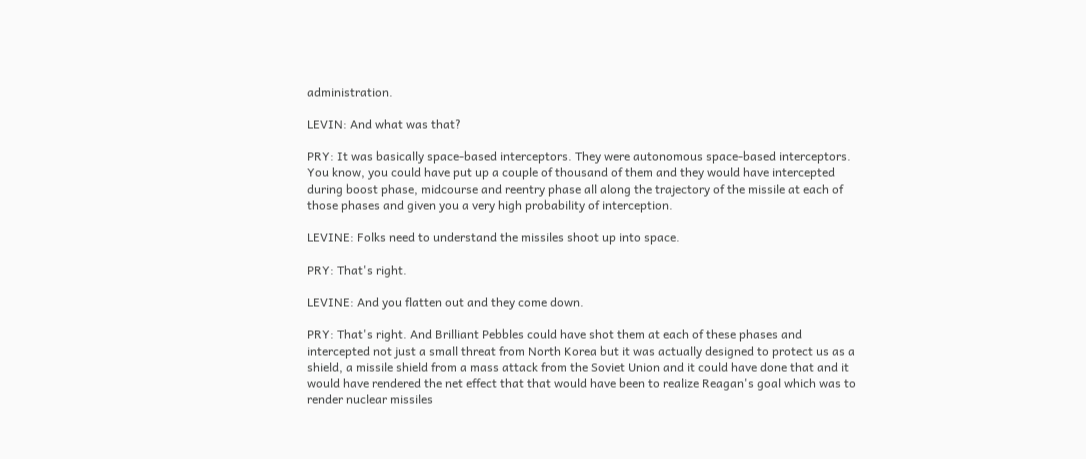administration.

LEVIN: And what was that?

PRY: It was basically space-based interceptors. They were autonomous space-based interceptors. You know, you could have put up a couple of thousand of them and they would have intercepted during boost phase, midcourse and reentry phase all along the trajectory of the missile at each of those phases and given you a very high probability of interception.

LEVINE: Folks need to understand the missiles shoot up into space.

PRY: That's right.

LEVINE: And you flatten out and they come down.

PRY: That's right. And Brilliant Pebbles could have shot them at each of these phases and intercepted not just a small threat from North Korea but it was actually designed to protect us as a shield, a missile shield from a mass attack from the Soviet Union and it could have done that and it would have rendered the net effect that that would have been to realize Reagan's goal which was to render nuclear missiles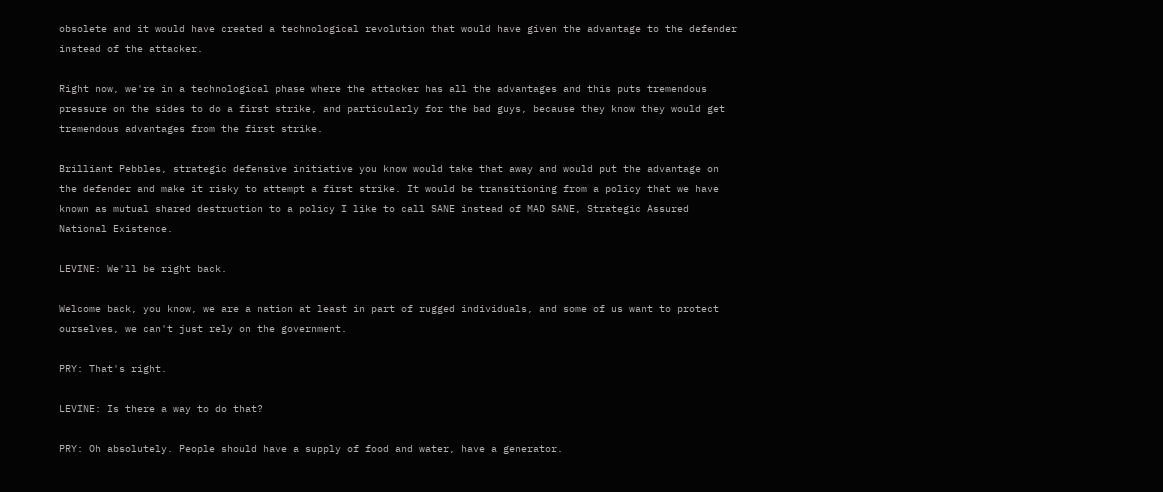obsolete and it would have created a technological revolution that would have given the advantage to the defender instead of the attacker.

Right now, we're in a technological phase where the attacker has all the advantages and this puts tremendous pressure on the sides to do a first strike, and particularly for the bad guys, because they know they would get tremendous advantages from the first strike.

Brilliant Pebbles, strategic defensive initiative you know would take that away and would put the advantage on the defender and make it risky to attempt a first strike. It would be transitioning from a policy that we have known as mutual shared destruction to a policy I like to call SANE instead of MAD SANE, Strategic Assured National Existence.

LEVINE: We'll be right back.

Welcome back, you know, we are a nation at least in part of rugged individuals, and some of us want to protect ourselves, we can't just rely on the government.

PRY: That's right.

LEVINE: Is there a way to do that?

PRY: Oh absolutely. People should have a supply of food and water, have a generator.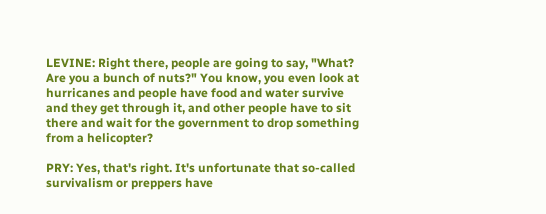LEVINE: Right there, people are going to say, "What? Are you a bunch of nuts?" You know, you even look at hurricanes and people have food and water survive and they get through it, and other people have to sit there and wait for the government to drop something from a helicopter?

PRY: Yes, that's right. It's unfortunate that so-called survivalism or preppers have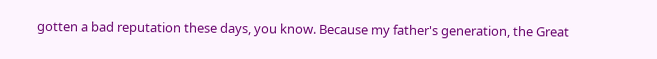gotten a bad reputation these days, you know. Because my father's generation, the Great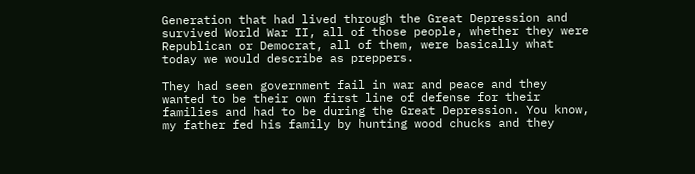Generation that had lived through the Great Depression and survived World War II, all of those people, whether they were Republican or Democrat, all of them, were basically what today we would describe as preppers.

They had seen government fail in war and peace and they wanted to be their own first line of defense for their families and had to be during the Great Depression. You know, my father fed his family by hunting wood chucks and they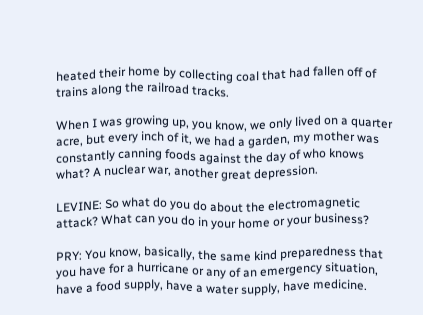heated their home by collecting coal that had fallen off of trains along the railroad tracks.

When I was growing up, you know, we only lived on a quarter acre, but every inch of it, we had a garden, my mother was constantly canning foods against the day of who knows what? A nuclear war, another great depression.

LEVINE: So what do you do about the electromagnetic attack? What can you do in your home or your business?

PRY: You know, basically, the same kind preparedness that you have for a hurricane or any of an emergency situation, have a food supply, have a water supply, have medicine.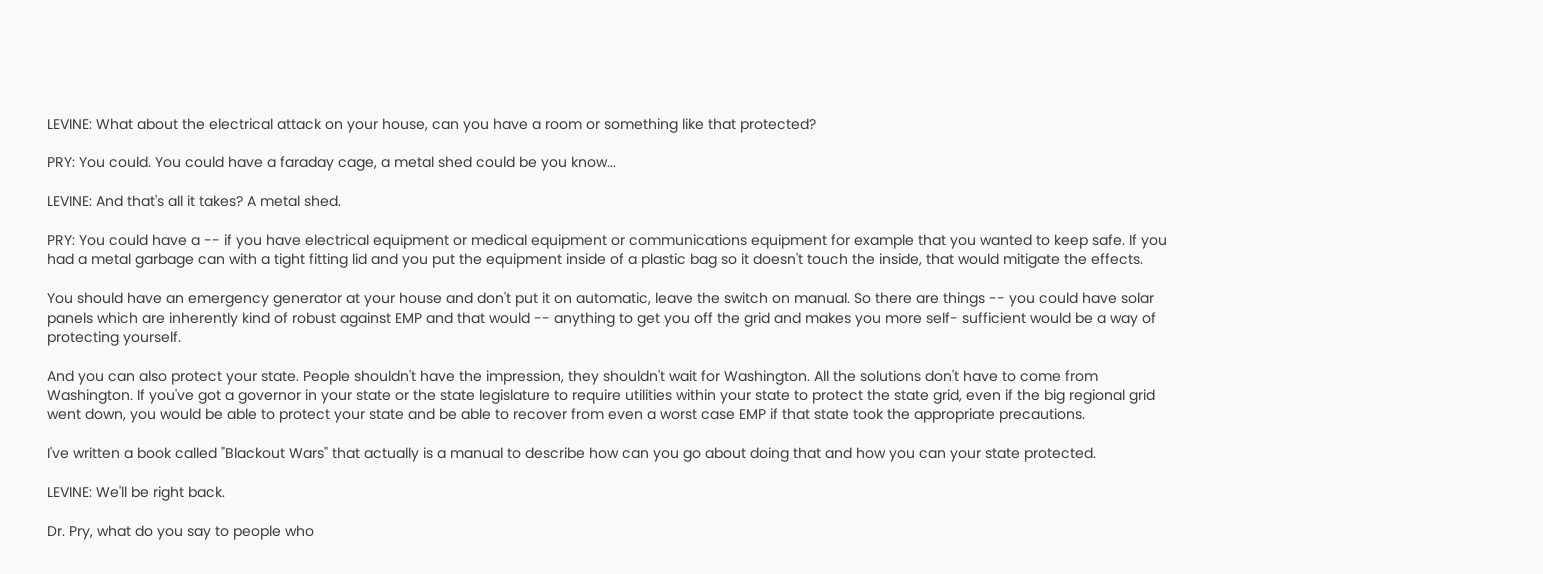LEVINE: What about the electrical attack on your house, can you have a room or something like that protected?

PRY: You could. You could have a faraday cage, a metal shed could be you know...

LEVINE: And that's all it takes? A metal shed.

PRY: You could have a -- if you have electrical equipment or medical equipment or communications equipment for example that you wanted to keep safe. If you had a metal garbage can with a tight fitting lid and you put the equipment inside of a plastic bag so it doesn't touch the inside, that would mitigate the effects.

You should have an emergency generator at your house and don't put it on automatic, leave the switch on manual. So there are things -- you could have solar panels which are inherently kind of robust against EMP and that would -- anything to get you off the grid and makes you more self- sufficient would be a way of protecting yourself.

And you can also protect your state. People shouldn't have the impression, they shouldn't wait for Washington. All the solutions don't have to come from Washington. If you've got a governor in your state or the state legislature to require utilities within your state to protect the state grid, even if the big regional grid went down, you would be able to protect your state and be able to recover from even a worst case EMP if that state took the appropriate precautions.

I've written a book called "Blackout Wars" that actually is a manual to describe how can you go about doing that and how you can your state protected.

LEVINE: We'll be right back.

Dr. Pry, what do you say to people who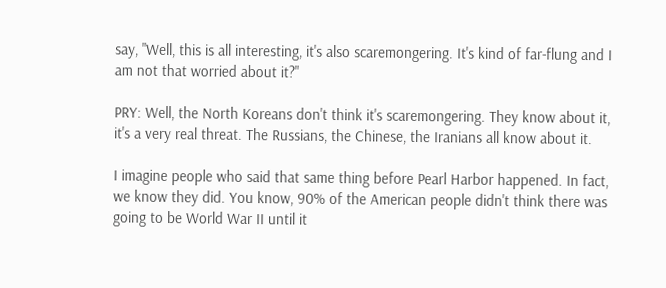say, "Well, this is all interesting, it's also scaremongering. It's kind of far-flung and I am not that worried about it?"

PRY: Well, the North Koreans don't think it's scaremongering. They know about it, it's a very real threat. The Russians, the Chinese, the Iranians all know about it.

I imagine people who said that same thing before Pearl Harbor happened. In fact, we know they did. You know, 90% of the American people didn't think there was going to be World War II until it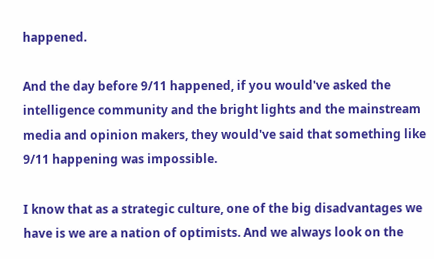happened.

And the day before 9/11 happened, if you would've asked the intelligence community and the bright lights and the mainstream media and opinion makers, they would've said that something like 9/11 happening was impossible.

I know that as a strategic culture, one of the big disadvantages we have is we are a nation of optimists. And we always look on the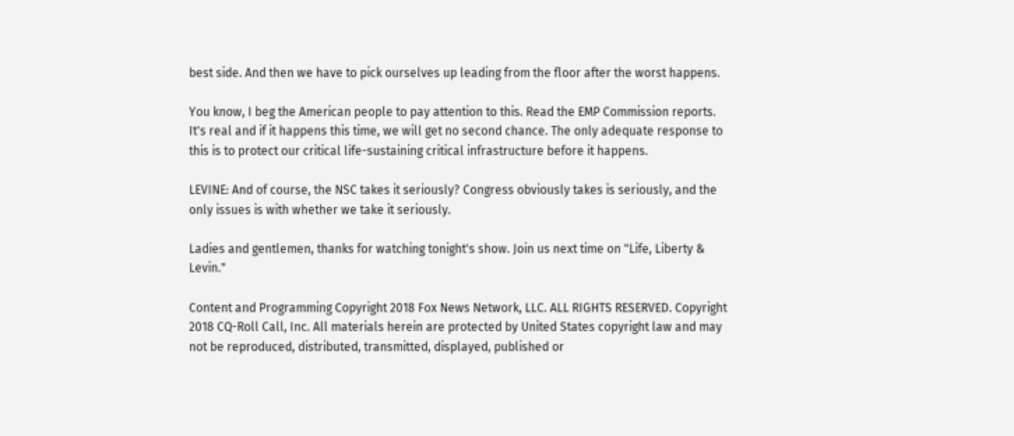best side. And then we have to pick ourselves up leading from the floor after the worst happens.

You know, I beg the American people to pay attention to this. Read the EMP Commission reports. It's real and if it happens this time, we will get no second chance. The only adequate response to this is to protect our critical life-sustaining critical infrastructure before it happens.

LEVINE: And of course, the NSC takes it seriously? Congress obviously takes is seriously, and the only issues is with whether we take it seriously.

Ladies and gentlemen, thanks for watching tonight's show. Join us next time on "Life, Liberty & Levin."

Content and Programming Copyright 2018 Fox News Network, LLC. ALL RIGHTS RESERVED. Copyright 2018 CQ-Roll Call, Inc. All materials herein are protected by United States copyright law and may not be reproduced, distributed, transmitted, displayed, published or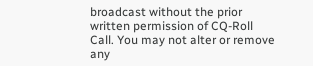broadcast without the prior written permission of CQ-Roll Call. You may not alter or remove any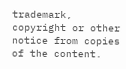trademark, copyright or other notice from copies of the content.